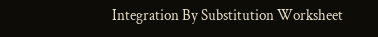Integration By Substitution Worksheet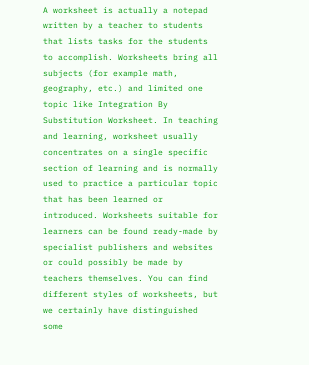A worksheet is actually a notepad written by a teacher to students that lists tasks for the students to accomplish. Worksheets bring all subjects (for example math, geography, etc.) and limited one topic like Integration By Substitution Worksheet. In teaching and learning, worksheet usually concentrates on a single specific section of learning and is normally used to practice a particular topic that has been learned or introduced. Worksheets suitable for learners can be found ready-made by specialist publishers and websites or could possibly be made by teachers themselves. You can find different styles of worksheets, but we certainly have distinguished some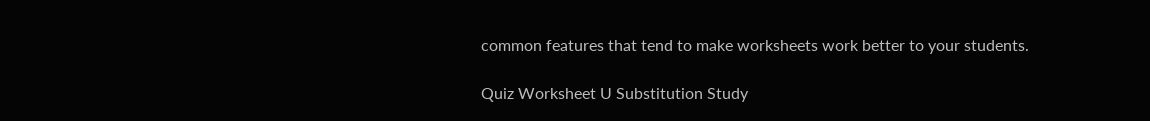common features that tend to make worksheets work better to your students.

Quiz Worksheet U Substitution Study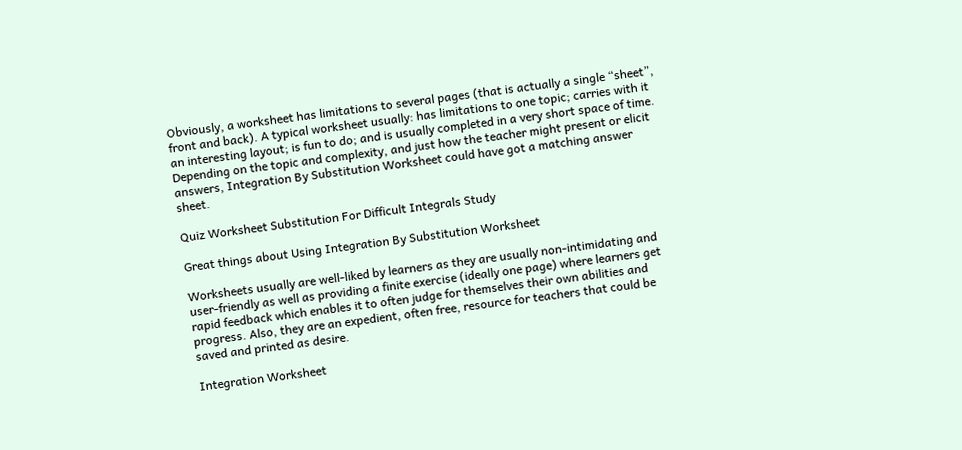Obviously, a worksheet has limitations to several pages (that is actually a single “sheet”, front and back). A typical worksheet usually: has limitations to one topic; carries with it an interesting layout; is fun to do; and is usually completed in a very short space of time. Depending on the topic and complexity, and just how the teacher might present or elicit answers, Integration By Substitution Worksheet could have got a matching answer sheet.

Quiz Worksheet Substitution For Difficult Integrals Study

Great things about Using Integration By Substitution Worksheet

Worksheets usually are well-liked by learners as they are usually non-intimidating and user-friendly as well as providing a finite exercise (ideally one page) where learners get rapid feedback which enables it to often judge for themselves their own abilities and progress. Also, they are an expedient, often free, resource for teachers that could be saved and printed as desire.

Integration Worksheet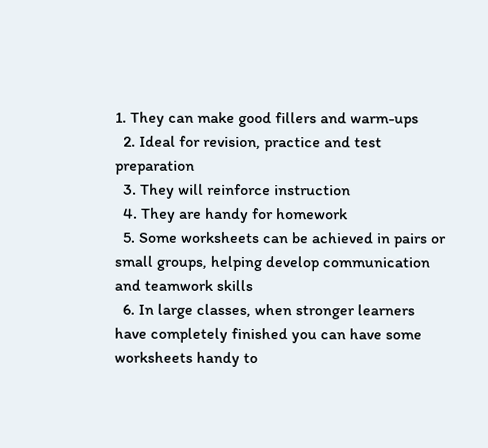1. They can make good fillers and warm-ups
  2. Ideal for revision, practice and test preparation
  3. They will reinforce instruction
  4. They are handy for homework
  5. Some worksheets can be achieved in pairs or small groups, helping develop communication and teamwork skills
  6. In large classes, when stronger learners have completely finished you can have some worksheets handy to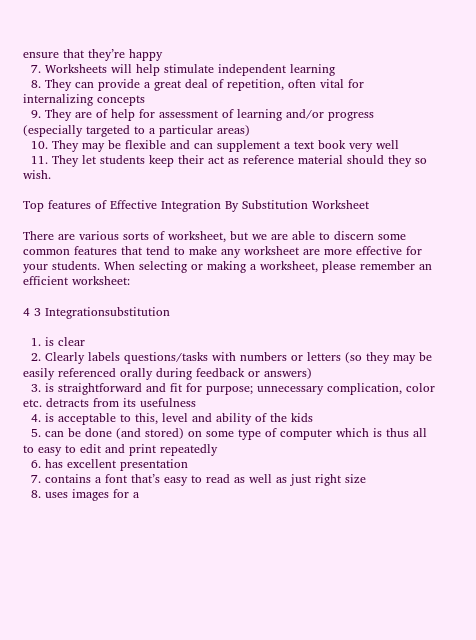ensure that they’re happy
  7. Worksheets will help stimulate independent learning
  8. They can provide a great deal of repetition, often vital for internalizing concepts
  9. They are of help for assessment of learning and/or progress (especially targeted to a particular areas)
  10. They may be flexible and can supplement a text book very well
  11. They let students keep their act as reference material should they so wish.

Top features of Effective Integration By Substitution Worksheet

There are various sorts of worksheet, but we are able to discern some common features that tend to make any worksheet are more effective for your students. When selecting or making a worksheet, please remember an efficient worksheet:

4 3 Integrationsubstitution

  1. is clear
  2. Clearly labels questions/tasks with numbers or letters (so they may be easily referenced orally during feedback or answers)
  3. is straightforward and fit for purpose; unnecessary complication, color etc. detracts from its usefulness
  4. is acceptable to this, level and ability of the kids
  5. can be done (and stored) on some type of computer which is thus all to easy to edit and print repeatedly
  6. has excellent presentation
  7. contains a font that’s easy to read as well as just right size
  8. uses images for a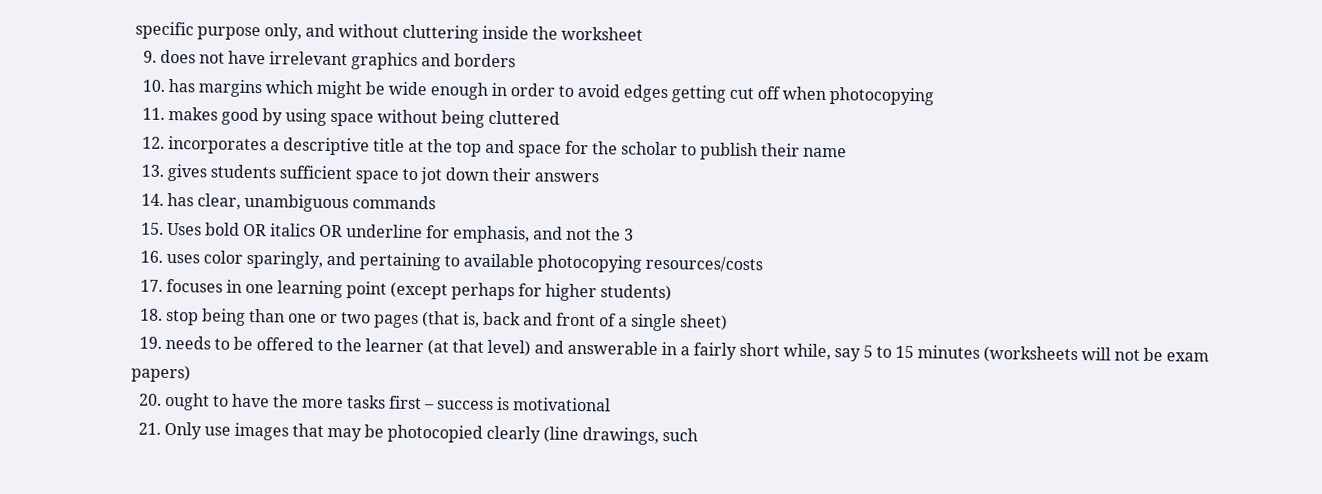specific purpose only, and without cluttering inside the worksheet
  9. does not have irrelevant graphics and borders
  10. has margins which might be wide enough in order to avoid edges getting cut off when photocopying
  11. makes good by using space without being cluttered
  12. incorporates a descriptive title at the top and space for the scholar to publish their name
  13. gives students sufficient space to jot down their answers
  14. has clear, unambiguous commands
  15. Uses bold OR italics OR underline for emphasis, and not the 3
  16. uses color sparingly, and pertaining to available photocopying resources/costs
  17. focuses in one learning point (except perhaps for higher students)
  18. stop being than one or two pages (that is, back and front of a single sheet)
  19. needs to be offered to the learner (at that level) and answerable in a fairly short while, say 5 to 15 minutes (worksheets will not be exam papers)
  20. ought to have the more tasks first – success is motivational
  21. Only use images that may be photocopied clearly (line drawings, such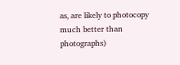as, are likely to photocopy much better than photographs)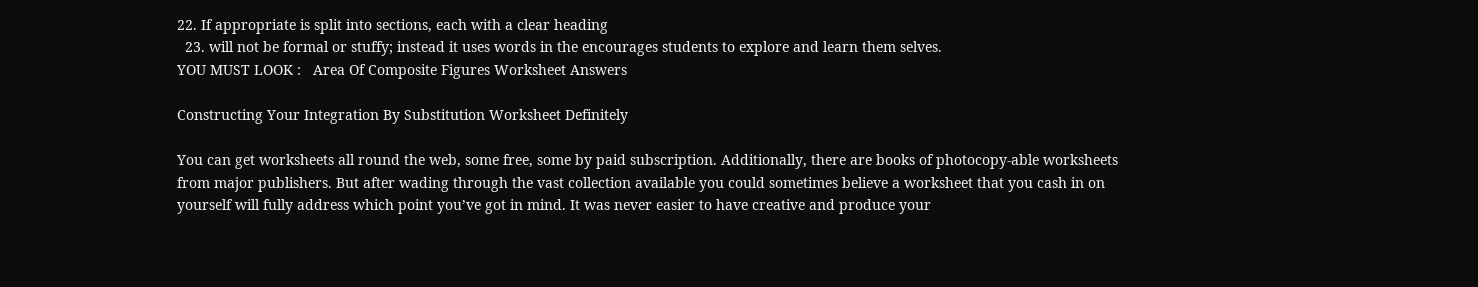22. If appropriate is split into sections, each with a clear heading
  23. will not be formal or stuffy; instead it uses words in the encourages students to explore and learn them selves.
YOU MUST LOOK :   Area Of Composite Figures Worksheet Answers

Constructing Your Integration By Substitution Worksheet Definitely

You can get worksheets all round the web, some free, some by paid subscription. Additionally, there are books of photocopy-able worksheets from major publishers. But after wading through the vast collection available you could sometimes believe a worksheet that you cash in on yourself will fully address which point you’ve got in mind. It was never easier to have creative and produce your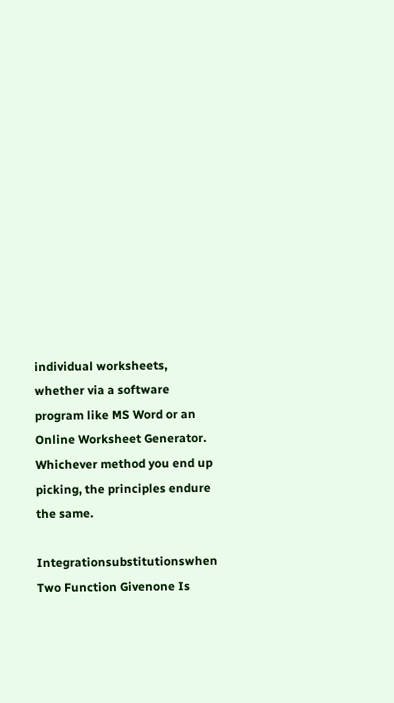individual worksheets, whether via a software program like MS Word or an Online Worksheet Generator. Whichever method you end up picking, the principles endure the same.

Integrationsubstitutionswhen Two Function Givenone Is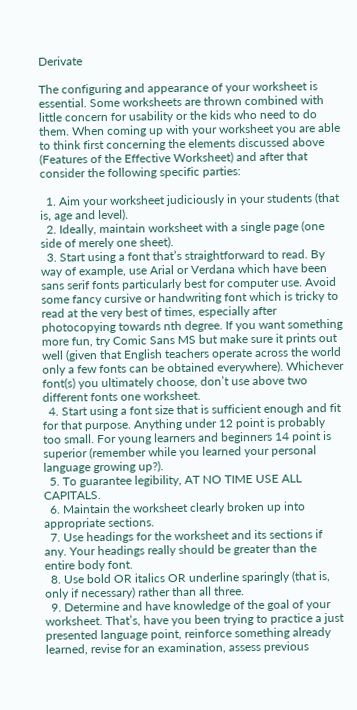Derivate

The configuring and appearance of your worksheet is essential. Some worksheets are thrown combined with little concern for usability or the kids who need to do them. When coming up with your worksheet you are able to think first concerning the elements discussed above (Features of the Effective Worksheet) and after that consider the following specific parties:

  1. Aim your worksheet judiciously in your students (that is, age and level).
  2. Ideally, maintain worksheet with a single page (one side of merely one sheet).
  3. Start using a font that’s straightforward to read. By way of example, use Arial or Verdana which have been sans serif fonts particularly best for computer use. Avoid some fancy cursive or handwriting font which is tricky to read at the very best of times, especially after photocopying towards nth degree. If you want something more fun, try Comic Sans MS but make sure it prints out well (given that English teachers operate across the world only a few fonts can be obtained everywhere). Whichever font(s) you ultimately choose, don’t use above two different fonts one worksheet.
  4. Start using a font size that is sufficient enough and fit for that purpose. Anything under 12 point is probably too small. For young learners and beginners 14 point is superior (remember while you learned your personal language growing up?).
  5. To guarantee legibility, AT NO TIME USE ALL CAPITALS.
  6. Maintain the worksheet clearly broken up into appropriate sections.
  7. Use headings for the worksheet and its sections if any. Your headings really should be greater than the entire body font.
  8. Use bold OR italics OR underline sparingly (that is, only if necessary) rather than all three.
  9. Determine and have knowledge of the goal of your worksheet. That’s, have you been trying to practice a just presented language point, reinforce something already learned, revise for an examination, assess previous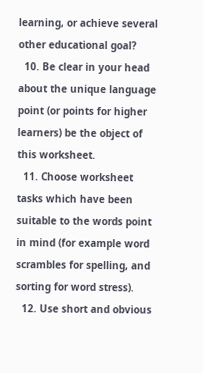learning, or achieve several other educational goal?
  10. Be clear in your head about the unique language point (or points for higher learners) be the object of this worksheet.
  11. Choose worksheet tasks which have been suitable to the words point in mind (for example word scrambles for spelling, and sorting for word stress).
  12. Use short and obvious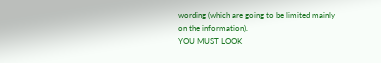wording (which are going to be limited mainly on the information).
YOU MUST LOOK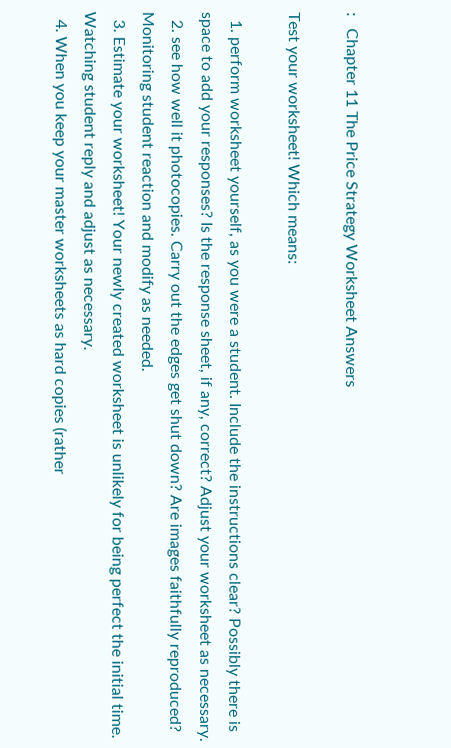:   Chapter 11 The Price Strategy Worksheet Answers

Test your worksheet! Which means:

  1. perform worksheet yourself, as you were a student. Include the instructions clear? Possibly there is space to add your responses? Is the response sheet, if any, correct? Adjust your worksheet as necessary.
  2. see how well it photocopies. Carry out the edges get shut down? Are images faithfully reproduced? Monitoring student reaction and modify as needed.
  3. Estimate your worksheet! Your newly created worksheet is unlikely for being perfect the initial time. Watching student reply and adjust as necessary.
  4. When you keep your master worksheets as hard copies (rather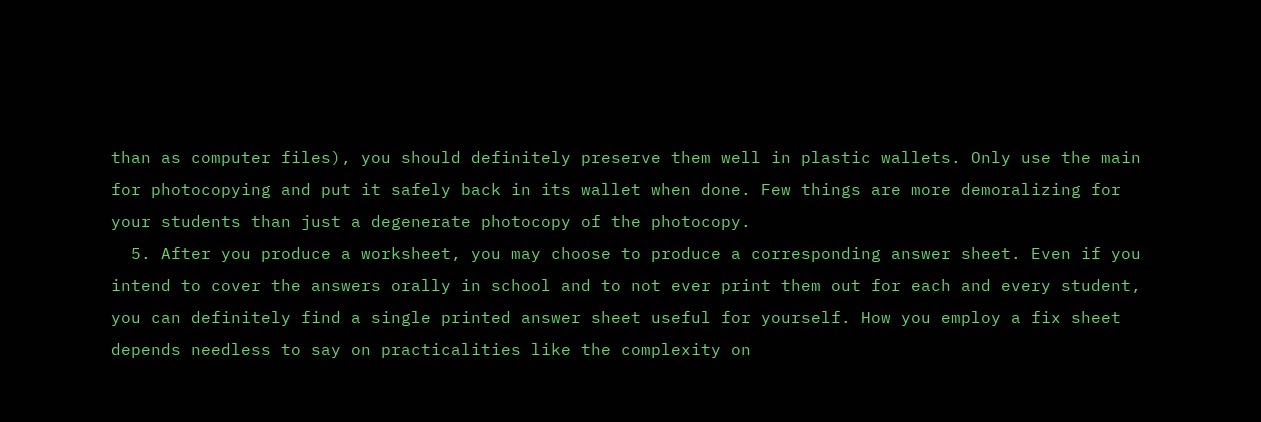than as computer files), you should definitely preserve them well in plastic wallets. Only use the main for photocopying and put it safely back in its wallet when done. Few things are more demoralizing for your students than just a degenerate photocopy of the photocopy.
  5. After you produce a worksheet, you may choose to produce a corresponding answer sheet. Even if you intend to cover the answers orally in school and to not ever print them out for each and every student, you can definitely find a single printed answer sheet useful for yourself. How you employ a fix sheet depends needless to say on practicalities like the complexity on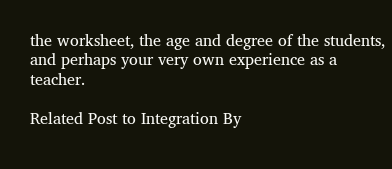the worksheet, the age and degree of the students, and perhaps your very own experience as a teacher.

Related Post to Integration By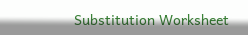Substitution Worksheet